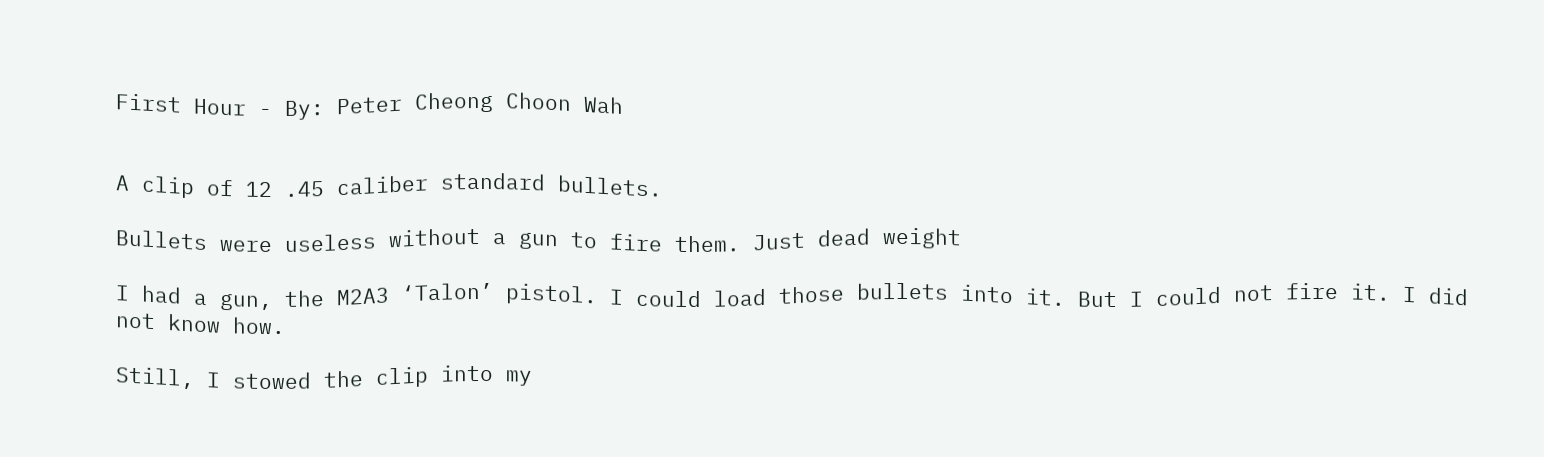First Hour - By: Peter Cheong Choon Wah


A clip of 12 .45 caliber standard bullets.

Bullets were useless without a gun to fire them. Just dead weight

I had a gun, the M2A3 ‘Talon’ pistol. I could load those bullets into it. But I could not fire it. I did not know how.

Still, I stowed the clip into my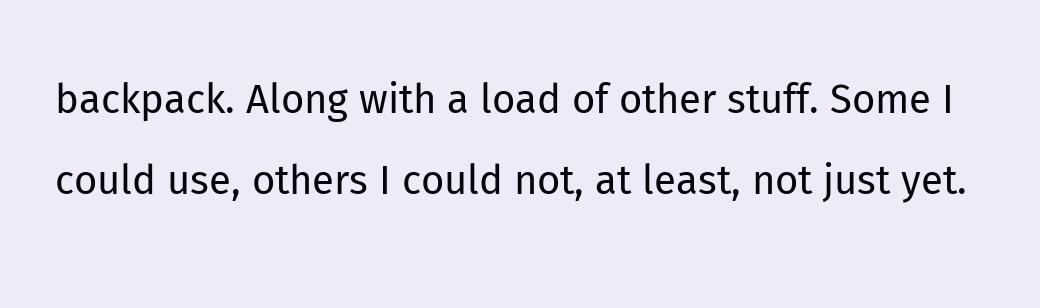backpack. Along with a load of other stuff. Some I could use, others I could not, at least, not just yet.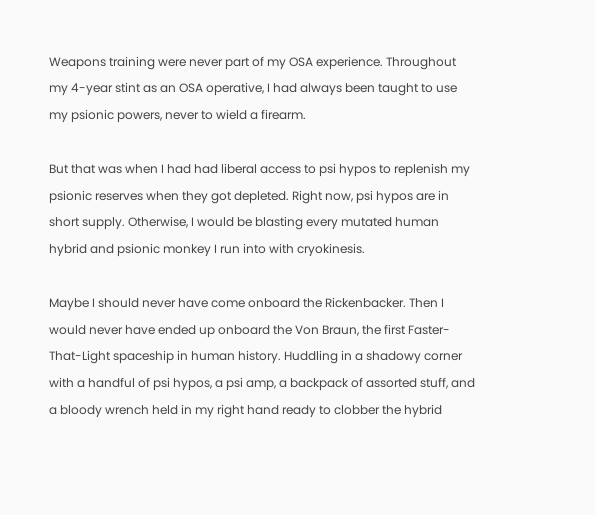Weapons training were never part of my OSA experience. Throughout my 4-year stint as an OSA operative, I had always been taught to use my psionic powers, never to wield a firearm.

But that was when I had had liberal access to psi hypos to replenish my psionic reserves when they got depleted. Right now, psi hypos are in short supply. Otherwise, I would be blasting every mutated human hybrid and psionic monkey I run into with cryokinesis.

Maybe I should never have come onboard the Rickenbacker. Then I would never have ended up onboard the Von Braun, the first Faster-That-Light spaceship in human history. Huddling in a shadowy corner with a handful of psi hypos, a psi amp, a backpack of assorted stuff, and a bloody wrench held in my right hand ready to clobber the hybrid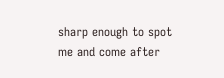sharp enough to spot me and come after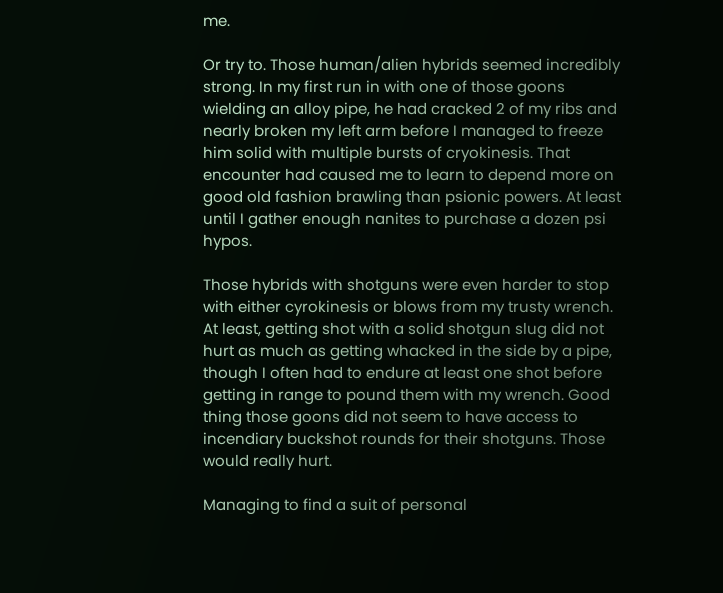me.

Or try to. Those human/alien hybrids seemed incredibly strong. In my first run in with one of those goons wielding an alloy pipe, he had cracked 2 of my ribs and nearly broken my left arm before I managed to freeze him solid with multiple bursts of cryokinesis. That encounter had caused me to learn to depend more on good old fashion brawling than psionic powers. At least until I gather enough nanites to purchase a dozen psi hypos.

Those hybrids with shotguns were even harder to stop with either cyrokinesis or blows from my trusty wrench. At least, getting shot with a solid shotgun slug did not hurt as much as getting whacked in the side by a pipe, though I often had to endure at least one shot before getting in range to pound them with my wrench. Good thing those goons did not seem to have access to incendiary buckshot rounds for their shotguns. Those would really hurt.

Managing to find a suit of personal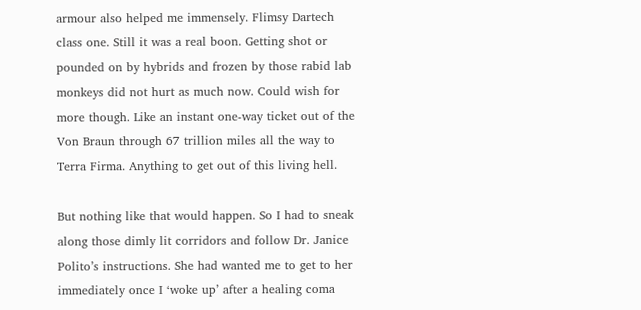armour also helped me immensely. Flimsy Dartech class one. Still it was a real boon. Getting shot or pounded on by hybrids and frozen by those rabid lab monkeys did not hurt as much now. Could wish for more though. Like an instant one-way ticket out of the Von Braun through 67 trillion miles all the way to Terra Firma. Anything to get out of this living hell.

But nothing like that would happen. So I had to sneak along those dimly lit corridors and follow Dr. Janice Polito’s instructions. She had wanted me to get to her immediately once I ‘woke up’ after a healing coma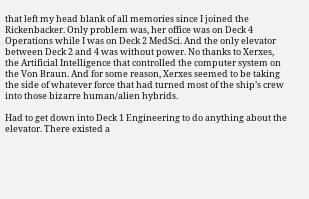that left my head blank of all memories since I joined the Rickenbacker. Only problem was, her office was on Deck 4 Operations while I was on Deck 2 MedSci. And the only elevator between Deck 2 and 4 was without power. No thanks to Xerxes, the Artificial Intelligence that controlled the computer system on the Von Braun. And for some reason, Xerxes seemed to be taking the side of whatever force that had turned most of the ship’s crew into those bizarre human/alien hybrids.

Had to get down into Deck 1 Engineering to do anything about the elevator. There existed a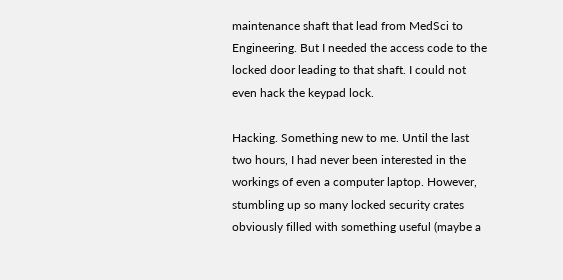maintenance shaft that lead from MedSci to Engineering. But I needed the access code to the locked door leading to that shaft. I could not even hack the keypad lock.

Hacking. Something new to me. Until the last two hours, I had never been interested in the workings of even a computer laptop. However, stumbling up so many locked security crates obviously filled with something useful (maybe a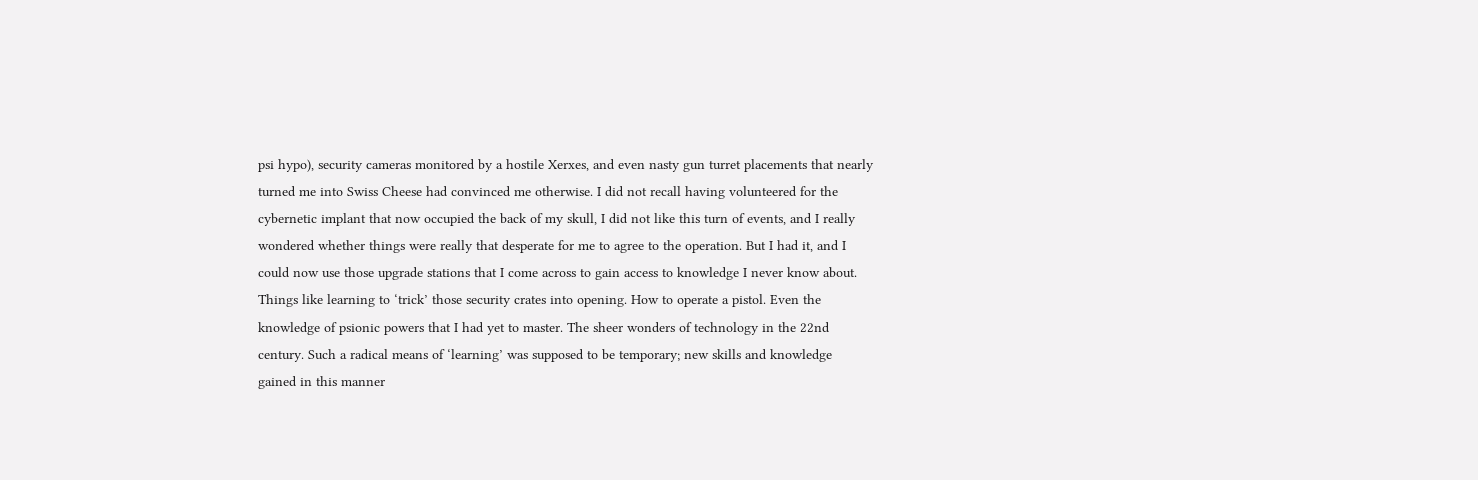psi hypo), security cameras monitored by a hostile Xerxes, and even nasty gun turret placements that nearly turned me into Swiss Cheese had convinced me otherwise. I did not recall having volunteered for the cybernetic implant that now occupied the back of my skull, I did not like this turn of events, and I really wondered whether things were really that desperate for me to agree to the operation. But I had it, and I could now use those upgrade stations that I come across to gain access to knowledge I never know about. Things like learning to ‘trick’ those security crates into opening. How to operate a pistol. Even the knowledge of psionic powers that I had yet to master. The sheer wonders of technology in the 22nd century. Such a radical means of ‘learning’ was supposed to be temporary; new skills and knowledge gained in this manner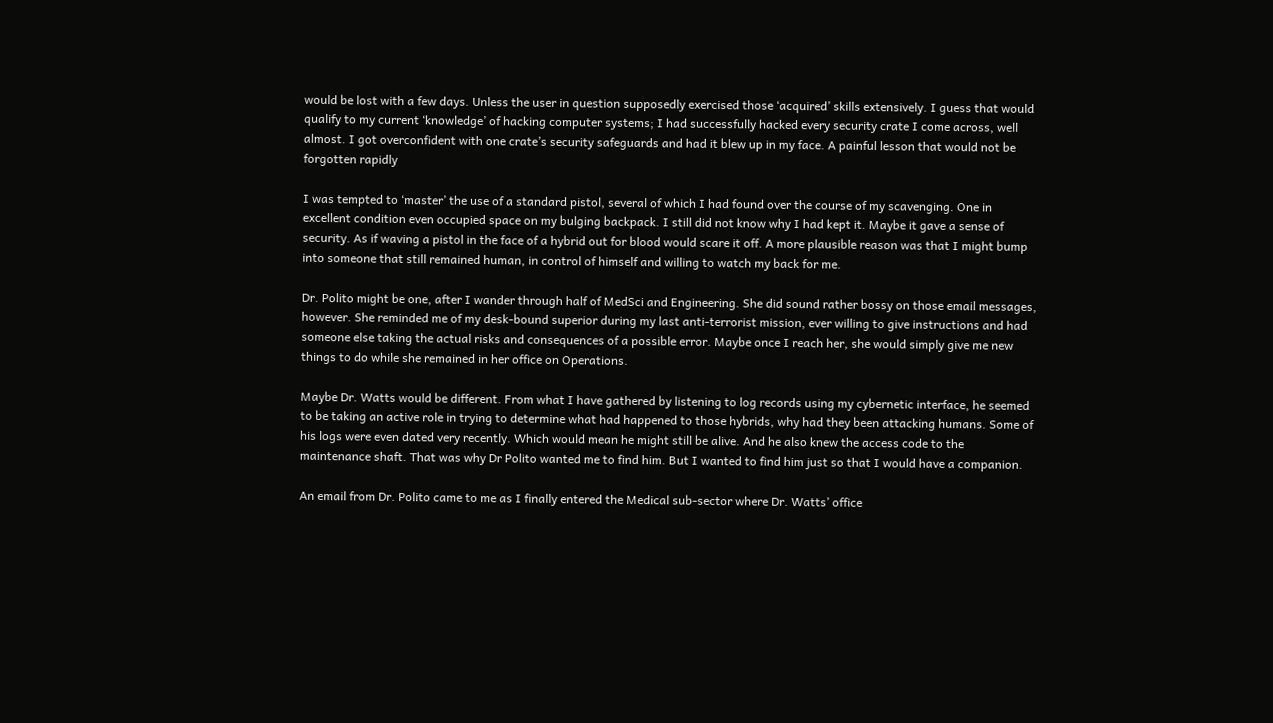would be lost with a few days. Unless the user in question supposedly exercised those ‘acquired’ skills extensively. I guess that would qualify to my current ‘knowledge’ of hacking computer systems; I had successfully hacked every security crate I come across, well almost. I got overconfident with one crate’s security safeguards and had it blew up in my face. A painful lesson that would not be forgotten rapidly

I was tempted to ‘master’ the use of a standard pistol, several of which I had found over the course of my scavenging. One in excellent condition even occupied space on my bulging backpack. I still did not know why I had kept it. Maybe it gave a sense of security. As if waving a pistol in the face of a hybrid out for blood would scare it off. A more plausible reason was that I might bump into someone that still remained human, in control of himself and willing to watch my back for me.

Dr. Polito might be one, after I wander through half of MedSci and Engineering. She did sound rather bossy on those email messages, however. She reminded me of my desk-bound superior during my last anti-terrorist mission, ever willing to give instructions and had someone else taking the actual risks and consequences of a possible error. Maybe once I reach her, she would simply give me new things to do while she remained in her office on Operations.

Maybe Dr. Watts would be different. From what I have gathered by listening to log records using my cybernetic interface, he seemed to be taking an active role in trying to determine what had happened to those hybrids, why had they been attacking humans. Some of his logs were even dated very recently. Which would mean he might still be alive. And he also knew the access code to the maintenance shaft. That was why Dr Polito wanted me to find him. But I wanted to find him just so that I would have a companion.

An email from Dr. Polito came to me as I finally entered the Medical sub-sector where Dr. Watts’ office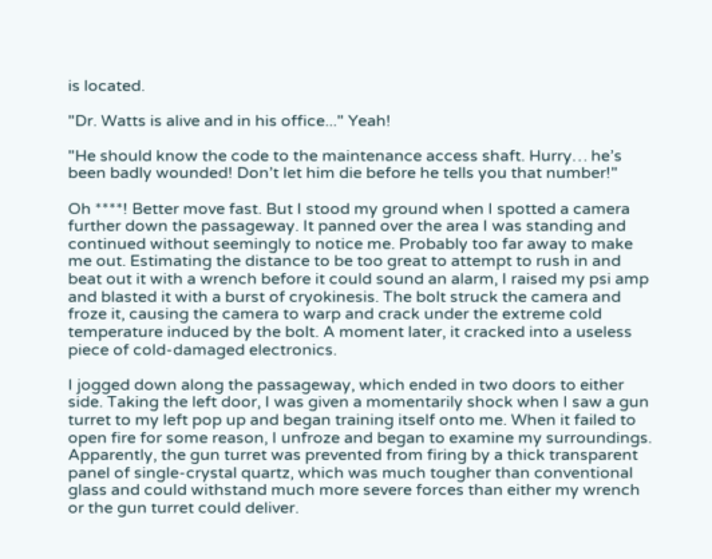is located.

"Dr. Watts is alive and in his office..." Yeah!

"He should know the code to the maintenance access shaft. Hurry… he’s been badly wounded! Don’t let him die before he tells you that number!"

Oh ****! Better move fast. But I stood my ground when I spotted a camera further down the passageway. It panned over the area I was standing and continued without seemingly to notice me. Probably too far away to make me out. Estimating the distance to be too great to attempt to rush in and beat out it with a wrench before it could sound an alarm, I raised my psi amp and blasted it with a burst of cryokinesis. The bolt struck the camera and froze it, causing the camera to warp and crack under the extreme cold temperature induced by the bolt. A moment later, it cracked into a useless piece of cold-damaged electronics.

I jogged down along the passageway, which ended in two doors to either side. Taking the left door, I was given a momentarily shock when I saw a gun turret to my left pop up and began training itself onto me. When it failed to open fire for some reason, I unfroze and began to examine my surroundings. Apparently, the gun turret was prevented from firing by a thick transparent panel of single-crystal quartz, which was much tougher than conventional glass and could withstand much more severe forces than either my wrench or the gun turret could deliver.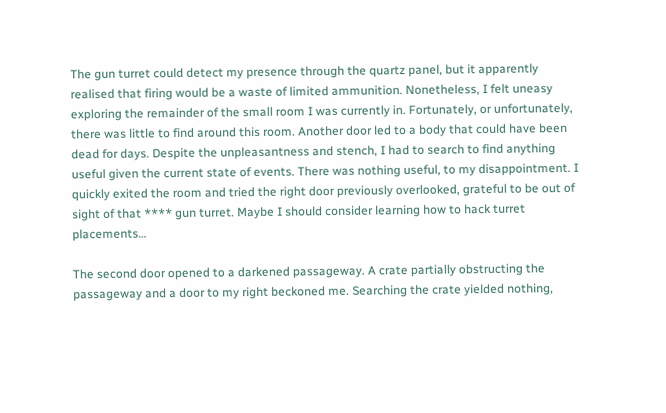The gun turret could detect my presence through the quartz panel, but it apparently realised that firing would be a waste of limited ammunition. Nonetheless, I felt uneasy exploring the remainder of the small room I was currently in. Fortunately, or unfortunately, there was little to find around this room. Another door led to a body that could have been dead for days. Despite the unpleasantness and stench, I had to search to find anything useful given the current state of events. There was nothing useful, to my disappointment. I quickly exited the room and tried the right door previously overlooked, grateful to be out of sight of that **** gun turret. Maybe I should consider learning how to hack turret placements…

The second door opened to a darkened passageway. A crate partially obstructing the passageway and a door to my right beckoned me. Searching the crate yielded nothing,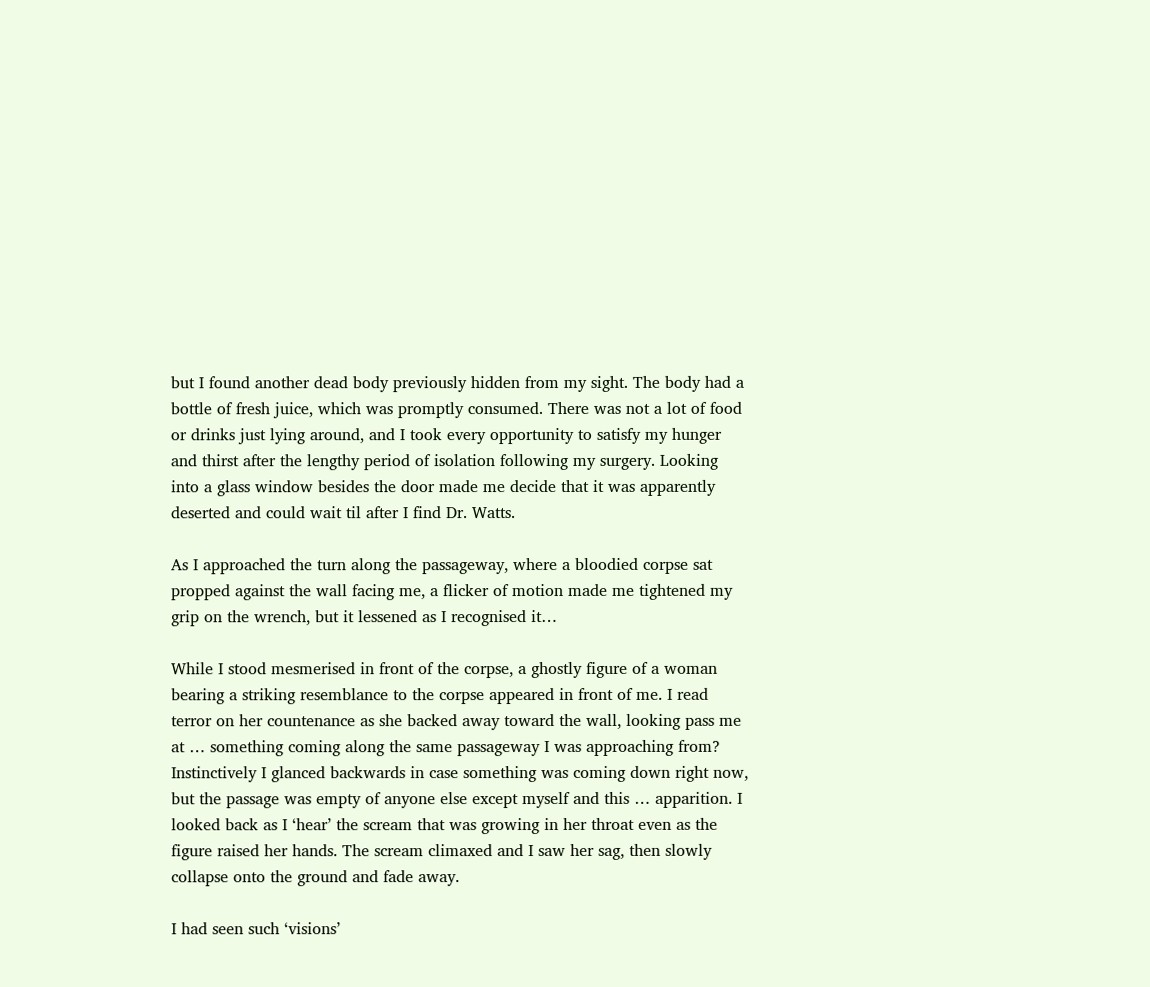but I found another dead body previously hidden from my sight. The body had a bottle of fresh juice, which was promptly consumed. There was not a lot of food or drinks just lying around, and I took every opportunity to satisfy my hunger and thirst after the lengthy period of isolation following my surgery. Looking into a glass window besides the door made me decide that it was apparently deserted and could wait til after I find Dr. Watts.

As I approached the turn along the passageway, where a bloodied corpse sat propped against the wall facing me, a flicker of motion made me tightened my grip on the wrench, but it lessened as I recognised it…

While I stood mesmerised in front of the corpse, a ghostly figure of a woman bearing a striking resemblance to the corpse appeared in front of me. I read terror on her countenance as she backed away toward the wall, looking pass me at … something coming along the same passageway I was approaching from? Instinctively I glanced backwards in case something was coming down right now, but the passage was empty of anyone else except myself and this … apparition. I looked back as I ‘hear’ the scream that was growing in her throat even as the figure raised her hands. The scream climaxed and I saw her sag, then slowly collapse onto the ground and fade away.

I had seen such ‘visions’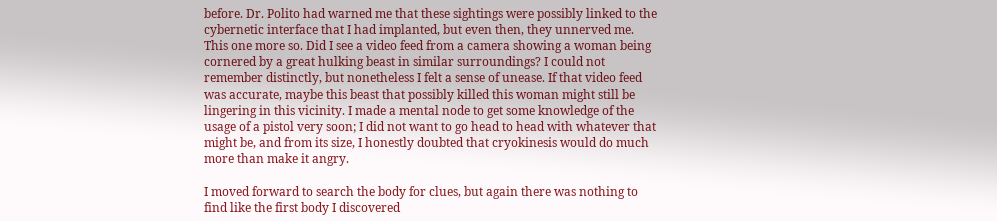before. Dr. Polito had warned me that these sightings were possibly linked to the cybernetic interface that I had implanted, but even then, they unnerved me. This one more so. Did I see a video feed from a camera showing a woman being cornered by a great hulking beast in similar surroundings? I could not remember distinctly, but nonetheless I felt a sense of unease. If that video feed was accurate, maybe this beast that possibly killed this woman might still be lingering in this vicinity. I made a mental node to get some knowledge of the usage of a pistol very soon; I did not want to go head to head with whatever that might be, and from its size, I honestly doubted that cryokinesis would do much more than make it angry.

I moved forward to search the body for clues, but again there was nothing to find like the first body I discovered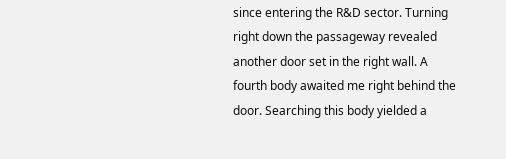since entering the R&D sector. Turning right down the passageway revealed another door set in the right wall. A fourth body awaited me right behind the door. Searching this body yielded a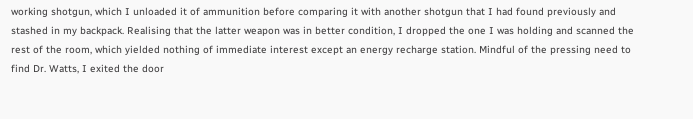working shotgun, which I unloaded it of ammunition before comparing it with another shotgun that I had found previously and stashed in my backpack. Realising that the latter weapon was in better condition, I dropped the one I was holding and scanned the rest of the room, which yielded nothing of immediate interest except an energy recharge station. Mindful of the pressing need to find Dr. Watts, I exited the door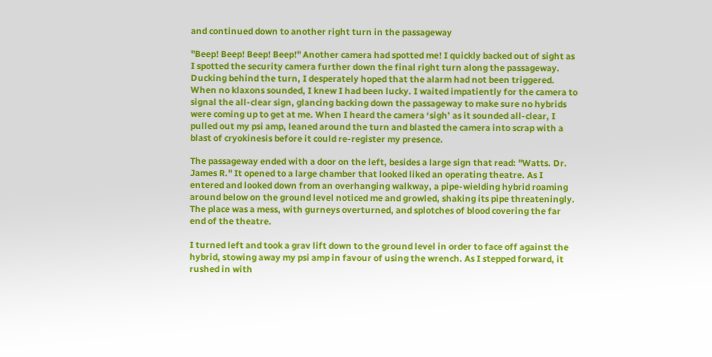and continued down to another right turn in the passageway

"Beep! Beep! Beep! Beep!" Another camera had spotted me! I quickly backed out of sight as I spotted the security camera further down the final right turn along the passageway. Ducking behind the turn, I desperately hoped that the alarm had not been triggered. When no klaxons sounded, I knew I had been lucky. I waited impatiently for the camera to signal the all-clear sign, glancing backing down the passageway to make sure no hybrids were coming up to get at me. When I heard the camera ‘sigh’ as it sounded all-clear, I pulled out my psi amp, leaned around the turn and blasted the camera into scrap with a blast of cryokinesis before it could re-register my presence.

The passageway ended with a door on the left, besides a large sign that read: "Watts. Dr. James R." It opened to a large chamber that looked liked an operating theatre. As I entered and looked down from an overhanging walkway, a pipe-wielding hybrid roaming around below on the ground level noticed me and growled, shaking its pipe threateningly. The place was a mess, with gurneys overturned, and splotches of blood covering the far end of the theatre.

I turned left and took a grav lift down to the ground level in order to face off against the hybrid, stowing away my psi amp in favour of using the wrench. As I stepped forward, it rushed in with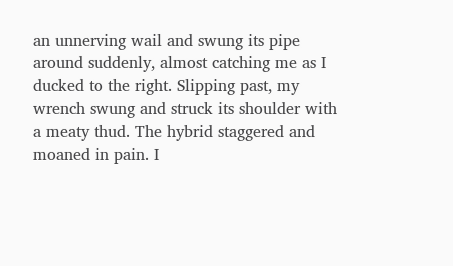an unnerving wail and swung its pipe around suddenly, almost catching me as I ducked to the right. Slipping past, my wrench swung and struck its shoulder with a meaty thud. The hybrid staggered and moaned in pain. I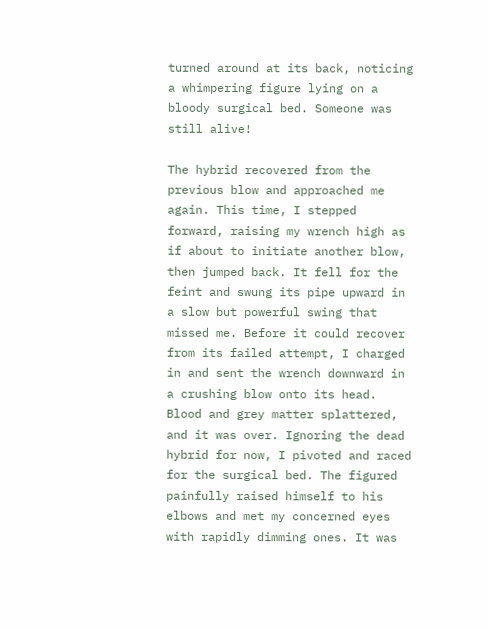turned around at its back, noticing a whimpering figure lying on a bloody surgical bed. Someone was still alive!

The hybrid recovered from the previous blow and approached me again. This time, I stepped forward, raising my wrench high as if about to initiate another blow, then jumped back. It fell for the feint and swung its pipe upward in a slow but powerful swing that missed me. Before it could recover from its failed attempt, I charged in and sent the wrench downward in a crushing blow onto its head. Blood and grey matter splattered, and it was over. Ignoring the dead hybrid for now, I pivoted and raced for the surgical bed. The figured painfully raised himself to his elbows and met my concerned eyes with rapidly dimming ones. It was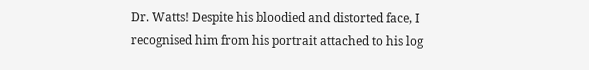Dr. Watts! Despite his bloodied and distorted face, I recognised him from his portrait attached to his log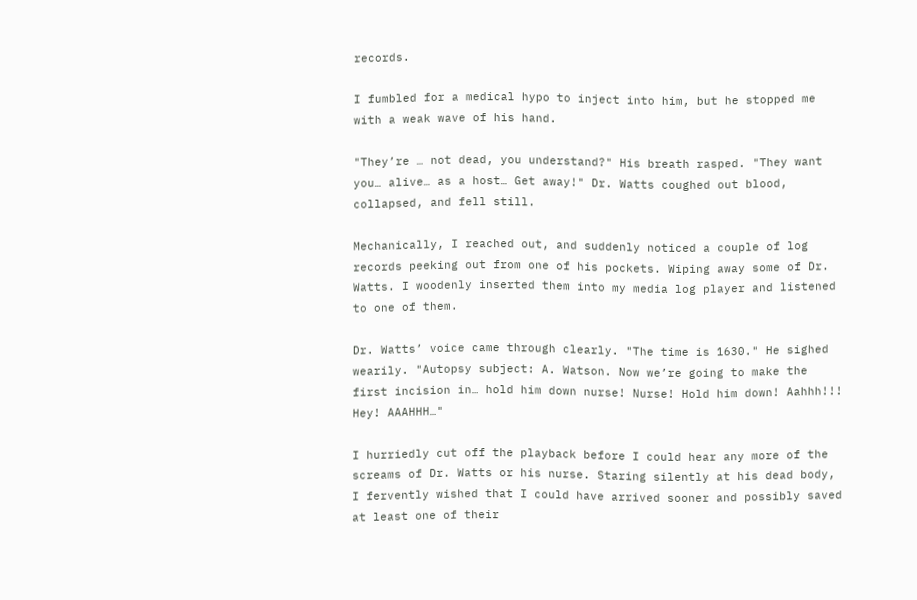records.

I fumbled for a medical hypo to inject into him, but he stopped me with a weak wave of his hand.

"They’re … not dead, you understand?" His breath rasped. "They want you… alive… as a host… Get away!" Dr. Watts coughed out blood, collapsed, and fell still.

Mechanically, I reached out, and suddenly noticed a couple of log records peeking out from one of his pockets. Wiping away some of Dr. Watts. I woodenly inserted them into my media log player and listened to one of them.

Dr. Watts’ voice came through clearly. "The time is 1630." He sighed wearily. "Autopsy subject: A. Watson. Now we’re going to make the first incision in… hold him down nurse! Nurse! Hold him down! Aahhh!!! Hey! AAAHHH…"

I hurriedly cut off the playback before I could hear any more of the screams of Dr. Watts or his nurse. Staring silently at his dead body, I fervently wished that I could have arrived sooner and possibly saved at least one of their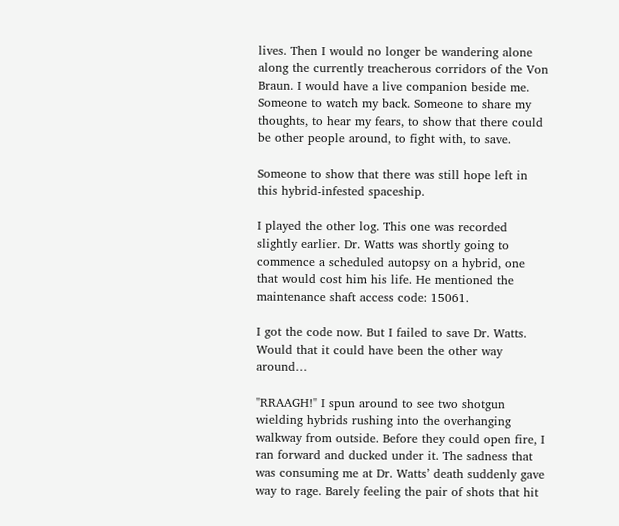lives. Then I would no longer be wandering alone along the currently treacherous corridors of the Von Braun. I would have a live companion beside me. Someone to watch my back. Someone to share my thoughts, to hear my fears, to show that there could be other people around, to fight with, to save.

Someone to show that there was still hope left in this hybrid-infested spaceship.

I played the other log. This one was recorded slightly earlier. Dr. Watts was shortly going to commence a scheduled autopsy on a hybrid, one that would cost him his life. He mentioned the maintenance shaft access code: 15061.

I got the code now. But I failed to save Dr. Watts. Would that it could have been the other way around…

"RRAAGH!" I spun around to see two shotgun wielding hybrids rushing into the overhanging walkway from outside. Before they could open fire, I ran forward and ducked under it. The sadness that was consuming me at Dr. Watts’ death suddenly gave way to rage. Barely feeling the pair of shots that hit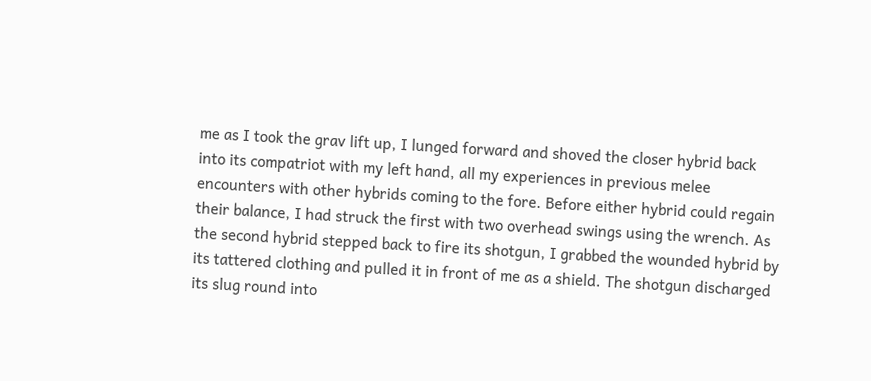me as I took the grav lift up, I lunged forward and shoved the closer hybrid back into its compatriot with my left hand, all my experiences in previous melee encounters with other hybrids coming to the fore. Before either hybrid could regain their balance, I had struck the first with two overhead swings using the wrench. As the second hybrid stepped back to fire its shotgun, I grabbed the wounded hybrid by its tattered clothing and pulled it in front of me as a shield. The shotgun discharged its slug round into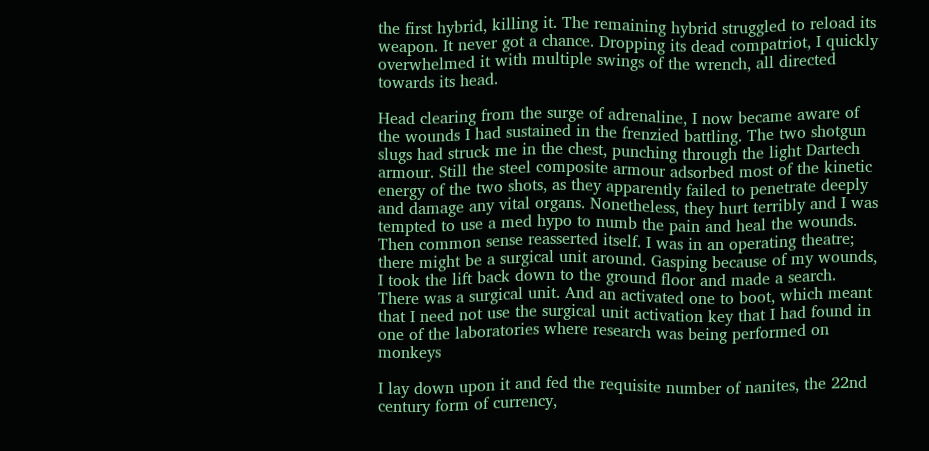the first hybrid, killing it. The remaining hybrid struggled to reload its weapon. It never got a chance. Dropping its dead compatriot, I quickly overwhelmed it with multiple swings of the wrench, all directed towards its head.

Head clearing from the surge of adrenaline, I now became aware of the wounds I had sustained in the frenzied battling. The two shotgun slugs had struck me in the chest, punching through the light Dartech armour. Still the steel composite armour adsorbed most of the kinetic energy of the two shots, as they apparently failed to penetrate deeply and damage any vital organs. Nonetheless, they hurt terribly and I was tempted to use a med hypo to numb the pain and heal the wounds. Then common sense reasserted itself. I was in an operating theatre; there might be a surgical unit around. Gasping because of my wounds, I took the lift back down to the ground floor and made a search. There was a surgical unit. And an activated one to boot, which meant that I need not use the surgical unit activation key that I had found in one of the laboratories where research was being performed on monkeys

I lay down upon it and fed the requisite number of nanites, the 22nd century form of currency,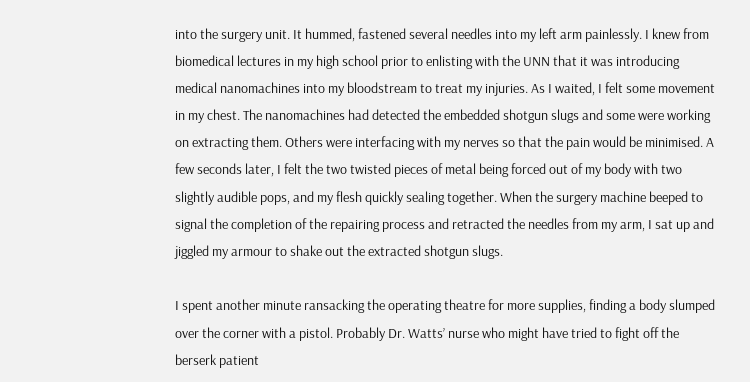into the surgery unit. It hummed, fastened several needles into my left arm painlessly. I knew from biomedical lectures in my high school prior to enlisting with the UNN that it was introducing medical nanomachines into my bloodstream to treat my injuries. As I waited, I felt some movement in my chest. The nanomachines had detected the embedded shotgun slugs and some were working on extracting them. Others were interfacing with my nerves so that the pain would be minimised. A few seconds later, I felt the two twisted pieces of metal being forced out of my body with two slightly audible pops, and my flesh quickly sealing together. When the surgery machine beeped to signal the completion of the repairing process and retracted the needles from my arm, I sat up and jiggled my armour to shake out the extracted shotgun slugs.

I spent another minute ransacking the operating theatre for more supplies, finding a body slumped over the corner with a pistol. Probably Dr. Watts’ nurse who might have tried to fight off the berserk patient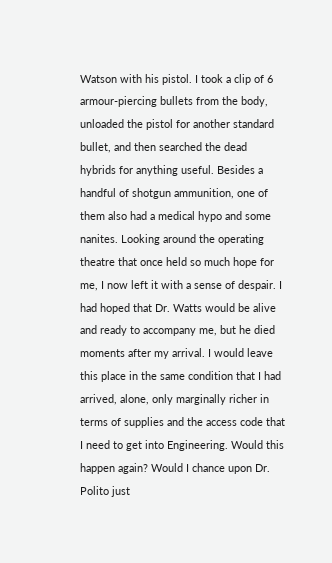Watson with his pistol. I took a clip of 6 armour-piercing bullets from the body, unloaded the pistol for another standard bullet, and then searched the dead hybrids for anything useful. Besides a handful of shotgun ammunition, one of them also had a medical hypo and some nanites. Looking around the operating theatre that once held so much hope for me, I now left it with a sense of despair. I had hoped that Dr. Watts would be alive and ready to accompany me, but he died moments after my arrival. I would leave this place in the same condition that I had arrived, alone, only marginally richer in terms of supplies and the access code that I need to get into Engineering. Would this happen again? Would I chance upon Dr. Polito just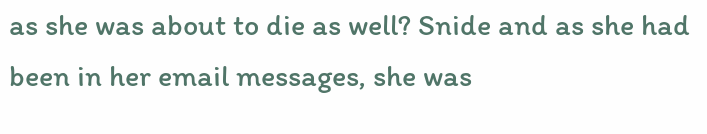as she was about to die as well? Snide and as she had been in her email messages, she was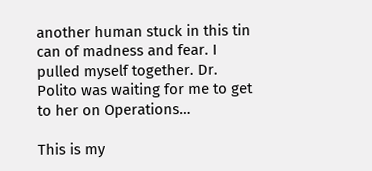another human stuck in this tin can of madness and fear. I pulled myself together. Dr. Polito was waiting for me to get to her on Operations…

This is my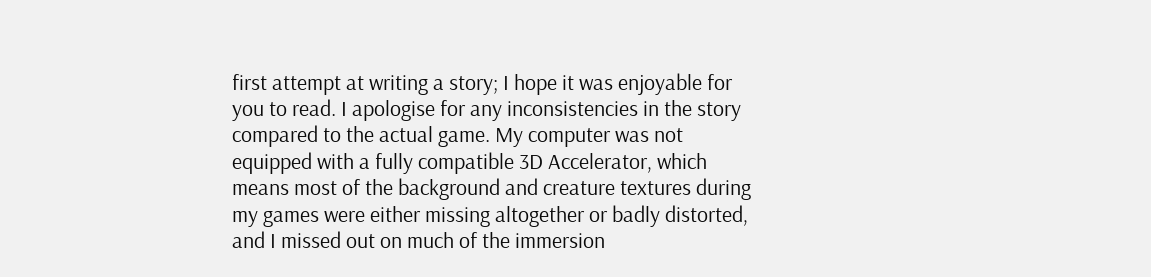first attempt at writing a story; I hope it was enjoyable for you to read. I apologise for any inconsistencies in the story compared to the actual game. My computer was not equipped with a fully compatible 3D Accelerator, which means most of the background and creature textures during my games were either missing altogether or badly distorted, and I missed out on much of the immersion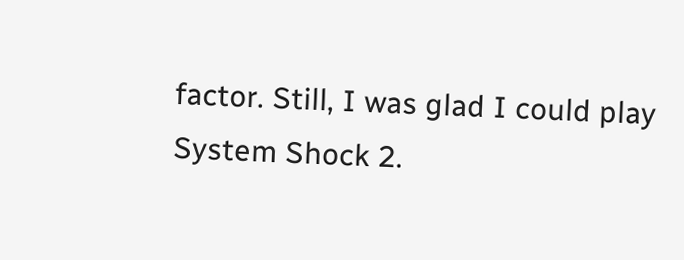factor. Still, I was glad I could play System Shock 2.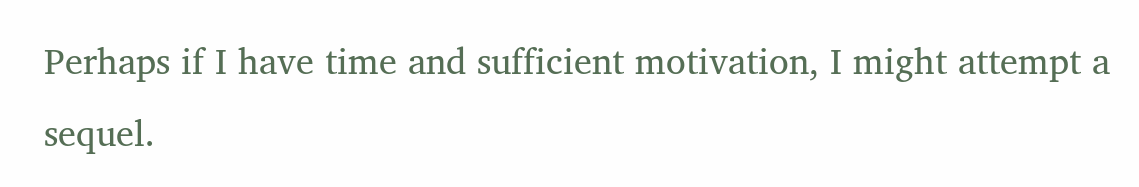Perhaps if I have time and sufficient motivation, I might attempt a sequel.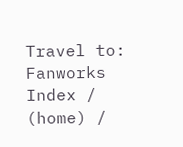Travel to: Fanworks Index / (home) /